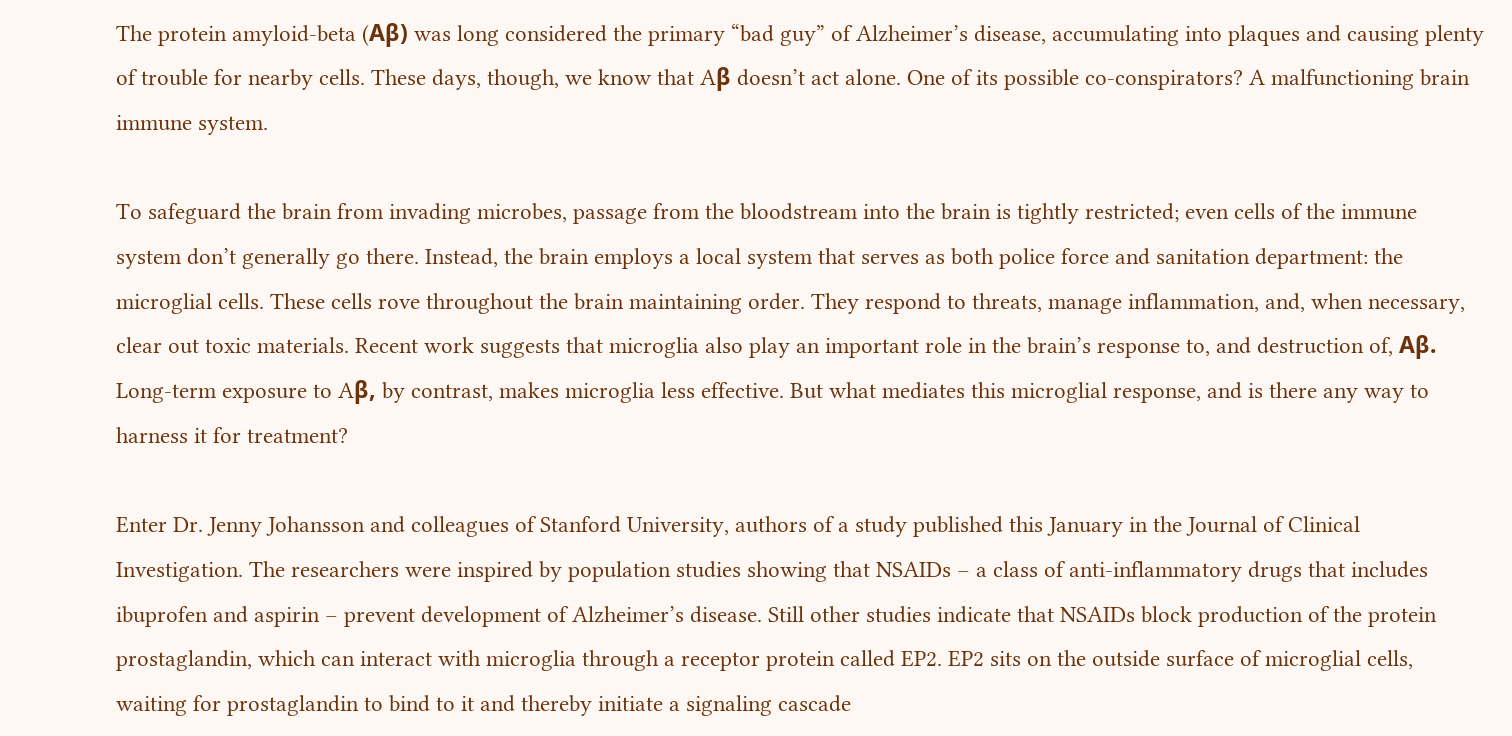The protein amyloid-beta (Aβ) was long considered the primary “bad guy” of Alzheimer’s disease, accumulating into plaques and causing plenty of trouble for nearby cells. These days, though, we know that Aβ doesn’t act alone. One of its possible co-conspirators? A malfunctioning brain immune system.

To safeguard the brain from invading microbes, passage from the bloodstream into the brain is tightly restricted; even cells of the immune system don’t generally go there. Instead, the brain employs a local system that serves as both police force and sanitation department: the microglial cells. These cells rove throughout the brain maintaining order. They respond to threats, manage inflammation, and, when necessary, clear out toxic materials. Recent work suggests that microglia also play an important role in the brain’s response to, and destruction of, Aβ. Long-term exposure to Aβ, by contrast, makes microglia less effective. But what mediates this microglial response, and is there any way to harness it for treatment?

Enter Dr. Jenny Johansson and colleagues of Stanford University, authors of a study published this January in the Journal of Clinical Investigation. The researchers were inspired by population studies showing that NSAIDs – a class of anti-inflammatory drugs that includes ibuprofen and aspirin – prevent development of Alzheimer’s disease. Still other studies indicate that NSAIDs block production of the protein prostaglandin, which can interact with microglia through a receptor protein called EP2. EP2 sits on the outside surface of microglial cells, waiting for prostaglandin to bind to it and thereby initiate a signaling cascade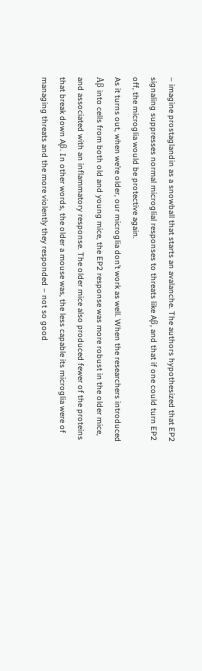– imagine prostaglandin as a snowball that starts an avalanche. The authors hypothesized that EP2 signaling suppresses normal microglial responses to threats like Aβ, and that if one could turn EP2 off, the microglia would be protective again.
As it turns out, when we’re older, our microglia don’t work as well. When the researchers introduced Aβ into cells from both old and young mice, the EP2 response was more robust in the older mice, and associated with an inflammatory response. The older mice also produced fewer of the proteins that break down Aβ. In other words, the older a mouse was, the less capable its microglia were of managing threats and the more violently they responded – not so good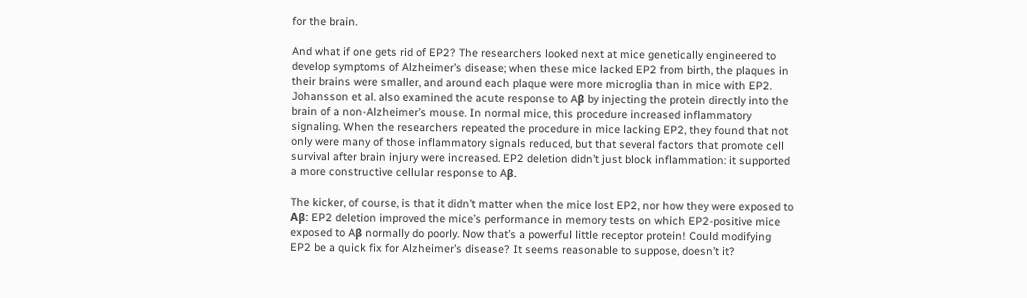for the brain.

And what if one gets rid of EP2? The researchers looked next at mice genetically engineered to develop symptoms of Alzheimer’s disease; when these mice lacked EP2 from birth, the plaques in their brains were smaller, and around each plaque were more microglia than in mice with EP2. Johansson et al. also examined the acute response to Aβ by injecting the protein directly into the brain of a non-Alzheimer’s mouse. In normal mice, this procedure increased inflammatory signaling. When the researchers repeated the procedure in mice lacking EP2, they found that not only were many of those inflammatory signals reduced, but that several factors that promote cell survival after brain injury were increased. EP2 deletion didn’t just block inflammation: it supported a more constructive cellular response to Aβ.

The kicker, of course, is that it didn’t matter when the mice lost EP2, nor how they were exposed to Aβ: EP2 deletion improved the mice’s performance in memory tests on which EP2-positive mice exposed to Aβ normally do poorly. Now that’s a powerful little receptor protein! Could modifying EP2 be a quick fix for Alzheimer’s disease? It seems reasonable to suppose, doesn’t it?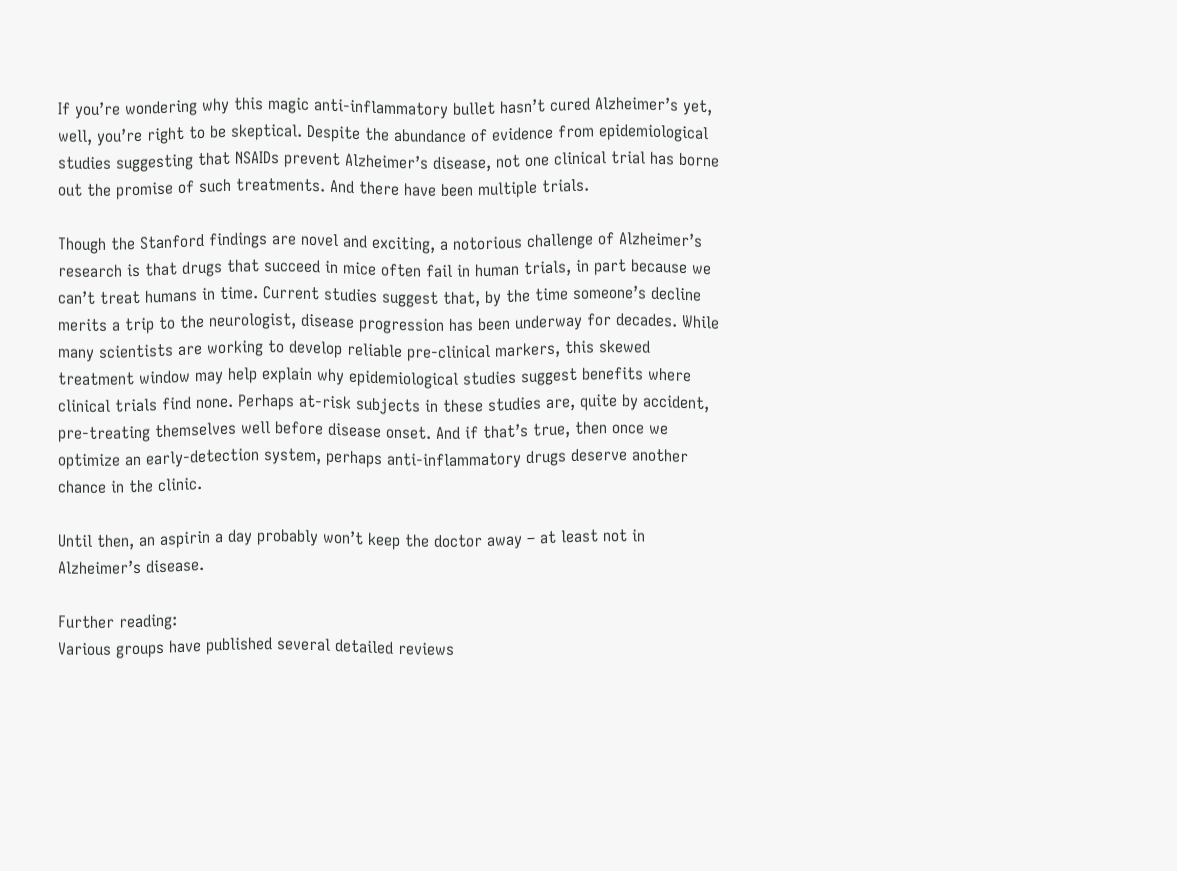If you’re wondering why this magic anti-inflammatory bullet hasn’t cured Alzheimer’s yet, well, you’re right to be skeptical. Despite the abundance of evidence from epidemiological studies suggesting that NSAIDs prevent Alzheimer’s disease, not one clinical trial has borne out the promise of such treatments. And there have been multiple trials.

Though the Stanford findings are novel and exciting, a notorious challenge of Alzheimer’s research is that drugs that succeed in mice often fail in human trials, in part because we can’t treat humans in time. Current studies suggest that, by the time someone’s decline merits a trip to the neurologist, disease progression has been underway for decades. While many scientists are working to develop reliable pre-clinical markers, this skewed treatment window may help explain why epidemiological studies suggest benefits where clinical trials find none. Perhaps at-risk subjects in these studies are, quite by accident, pre-treating themselves well before disease onset. And if that’s true, then once we optimize an early-detection system, perhaps anti-inflammatory drugs deserve another chance in the clinic.

Until then, an aspirin a day probably won’t keep the doctor away – at least not in Alzheimer’s disease.

Further reading:
Various groups have published several detailed reviews